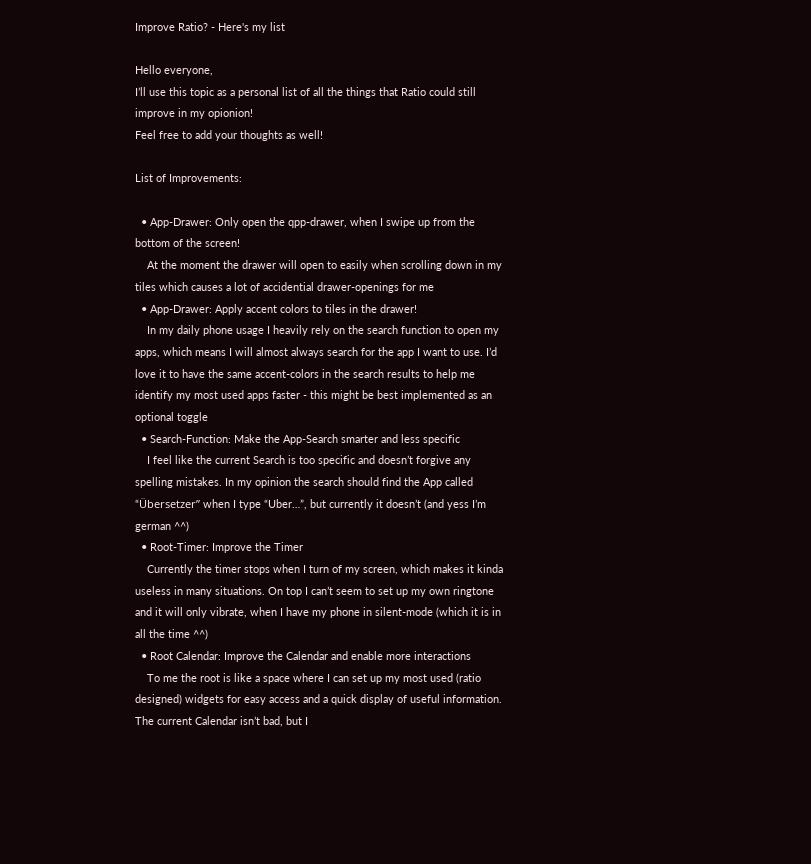Improve Ratio? - Here's my list

Hello everyone,
I’ll use this topic as a personal list of all the things that Ratio could still improve in my opionion!
Feel free to add your thoughts as well!

List of Improvements:

  • App-Drawer: Only open the qpp-drawer, when I swipe up from the bottom of the screen!
    At the moment the drawer will open to easily when scrolling down in my tiles which causes a lot of accidential drawer-openings for me
  • App-Drawer: Apply accent colors to tiles in the drawer!
    In my daily phone usage I heavily rely on the search function to open my apps, which means I will almost always search for the app I want to use. I’d love it to have the same accent-colors in the search results to help me identify my most used apps faster - this might be best implemented as an optional toggle
  • Search-Function: Make the App-Search smarter and less specific
    I feel like the current Search is too specific and doesn’t forgive any spelling mistakes. In my opinion the search should find the App called “Übersetzer” when I type “Uber…”, but currently it doesn’t (and yess I’m german ^^)
  • Root-Timer: Improve the Timer
    Currently the timer stops when I turn of my screen, which makes it kinda useless in many situations. On top I can’t seem to set up my own ringtone and it will only vibrate, when I have my phone in silent-mode (which it is in all the time ^^)
  • Root Calendar: Improve the Calendar and enable more interactions
    To me the root is like a space where I can set up my most used (ratio designed) widgets for easy access and a quick display of useful information. The current Calendar isn’t bad, but I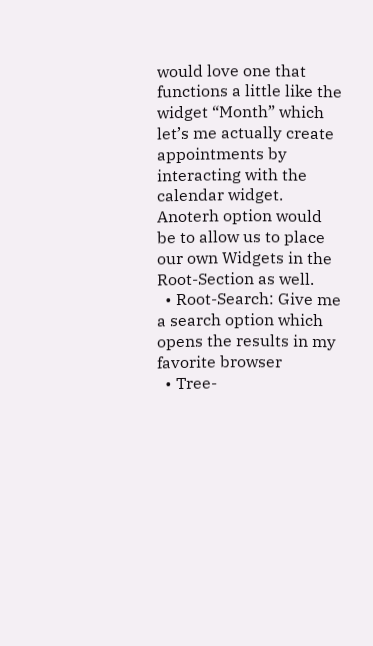would love one that functions a little like the widget “Month” which let’s me actually create appointments by interacting with the calendar widget. Anoterh option would be to allow us to place our own Widgets in the Root-Section as well.
  • Root-Search: Give me a search option which opens the results in my favorite browser
  • Tree-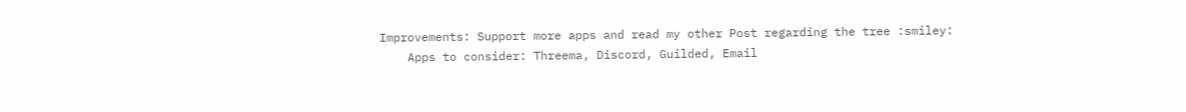Improvements: Support more apps and read my other Post regarding the tree :smiley:
    Apps to consider: Threema, Discord, Guilded, Email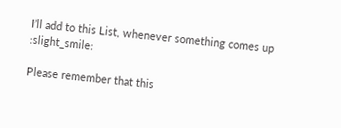I’ll add to this List, whenever something comes up :slight_smile:

Please remember that this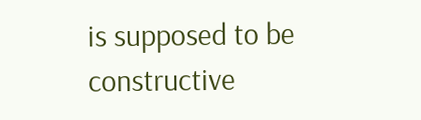is supposed to be constructive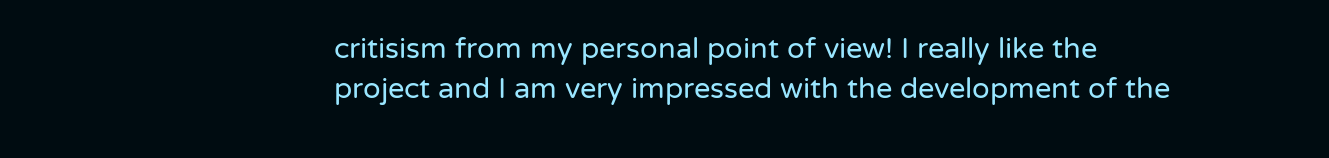critisism from my personal point of view! I really like the project and I am very impressed with the development of the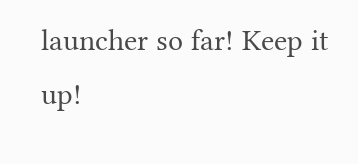launcher so far! Keep it up!